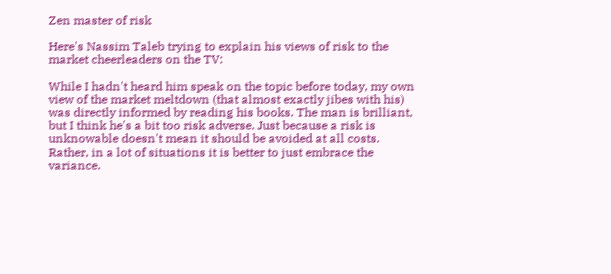Zen master of risk

Here's Nassim Taleb trying to explain his views of risk to the market cheerleaders on the TV:

While I hadn't heard him speak on the topic before today, my own view of the market meltdown (that almost exactly jibes with his) was directly informed by reading his books. The man is brilliant, but I think he's a bit too risk adverse. Just because a risk is unknowable doesn't mean it should be avoided at all costs. Rather, in a lot of situations it is better to just embrace the variance.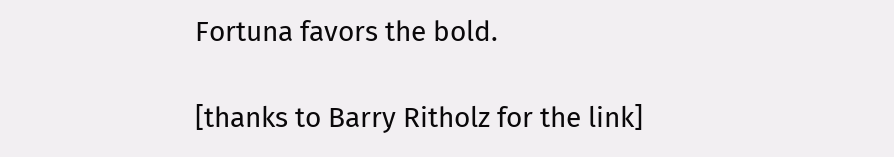Fortuna favors the bold.

[thanks to Barry Ritholz for the link]